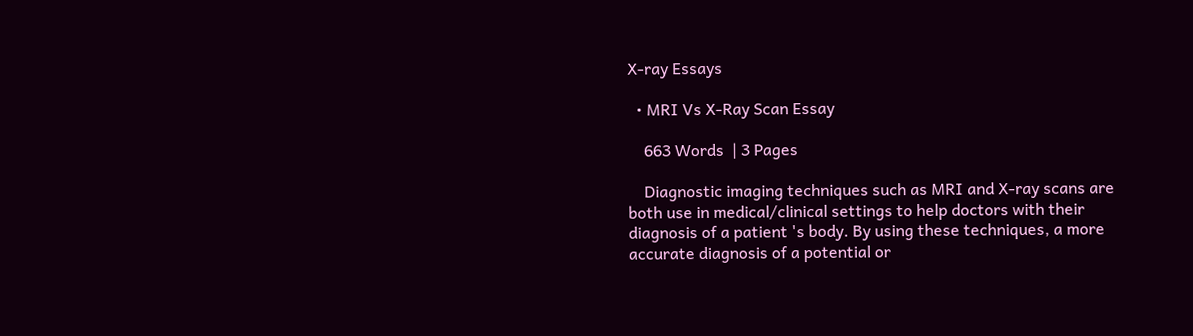X-ray Essays

  • MRI Vs X-Ray Scan Essay

    663 Words  | 3 Pages

    Diagnostic imaging techniques such as MRI and X-ray scans are both use in medical/clinical settings to help doctors with their diagnosis of a patient 's body. By using these techniques, a more accurate diagnosis of a potential or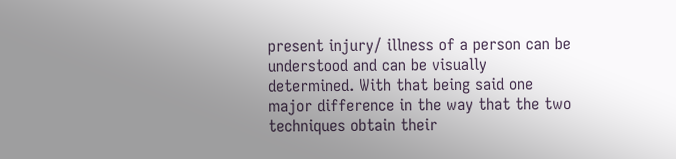present injury/ illness of a person can be understood and can be visually determined. With that being said one major difference in the way that the two techniques obtain their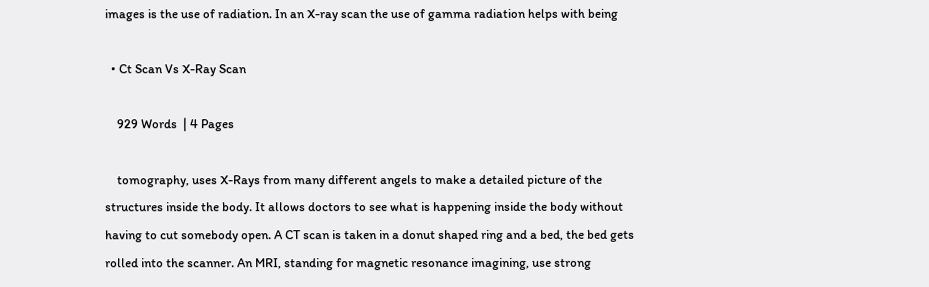images is the use of radiation. In an X-ray scan the use of gamma radiation helps with being

  • Ct Scan Vs X-Ray Scan

    929 Words  | 4 Pages

    tomography, uses X-Rays from many different angels to make a detailed picture of the structures inside the body. It allows doctors to see what is happening inside the body without having to cut somebody open. A CT scan is taken in a donut shaped ring and a bed, the bed gets rolled into the scanner. An MRI, standing for magnetic resonance imagining, use strong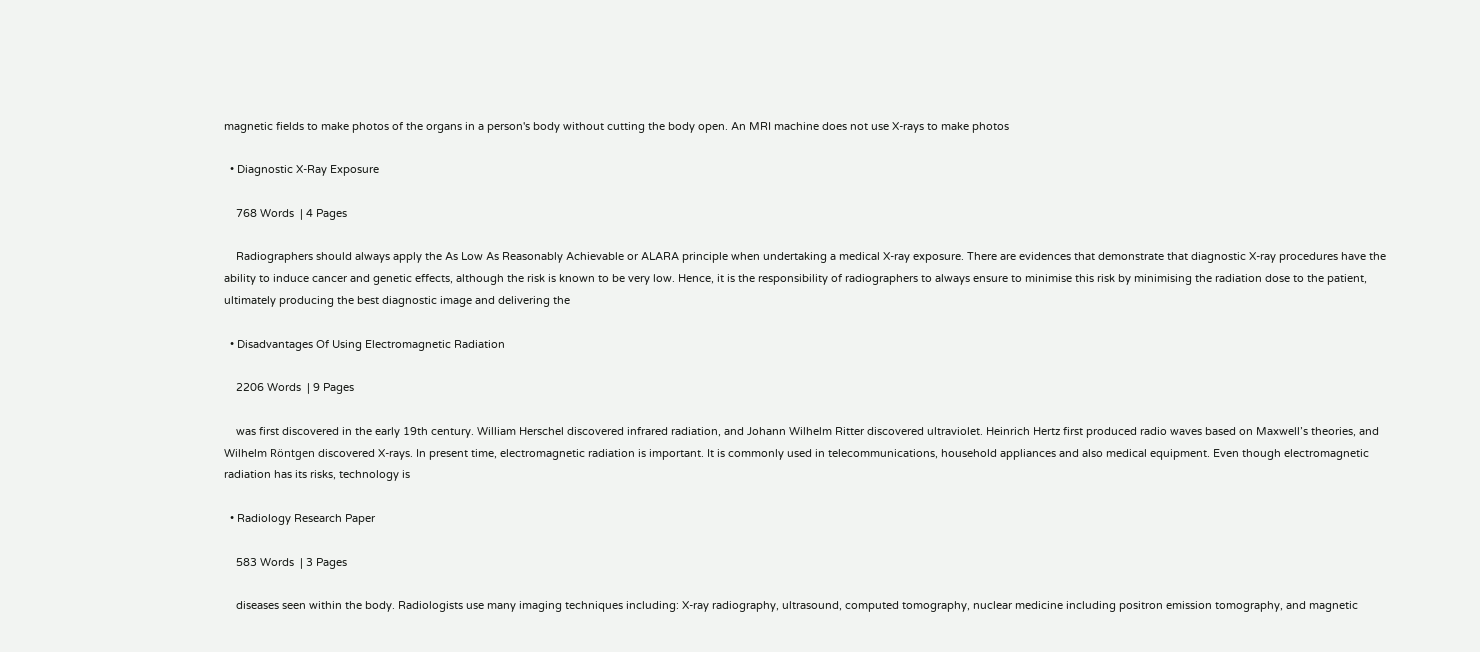magnetic fields to make photos of the organs in a person's body without cutting the body open. An MRI machine does not use X-rays to make photos

  • Diagnostic X-Ray Exposure

    768 Words  | 4 Pages

    Radiographers should always apply the As Low As Reasonably Achievable or ALARA principle when undertaking a medical X-ray exposure. There are evidences that demonstrate that diagnostic X-ray procedures have the ability to induce cancer and genetic effects, although the risk is known to be very low. Hence, it is the responsibility of radiographers to always ensure to minimise this risk by minimising the radiation dose to the patient, ultimately producing the best diagnostic image and delivering the

  • Disadvantages Of Using Electromagnetic Radiation

    2206 Words  | 9 Pages

    was first discovered in the early 19th century. William Herschel discovered infrared radiation, and Johann Wilhelm Ritter discovered ultraviolet. Heinrich Hertz first produced radio waves based on Maxwell’s theories, and Wilhelm Röntgen discovered X-rays. In present time, electromagnetic radiation is important. It is commonly used in telecommunications, household appliances and also medical equipment. Even though electromagnetic radiation has its risks, technology is

  • Radiology Research Paper

    583 Words  | 3 Pages

    diseases seen within the body. Radiologists use many imaging techniques including: X-ray radiography, ultrasound, computed tomography, nuclear medicine including positron emission tomography, and magnetic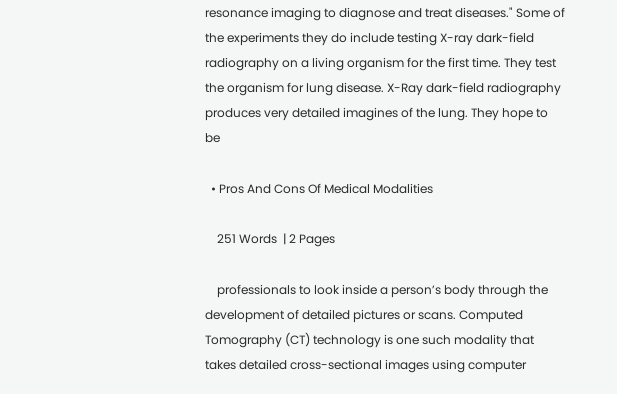resonance imaging to diagnose and treat diseases." Some of the experiments they do include testing X-ray dark-field radiography on a living organism for the first time. They test the organism for lung disease. X-Ray dark-field radiography produces very detailed imagines of the lung. They hope to be

  • Pros And Cons Of Medical Modalities

    251 Words  | 2 Pages

    professionals to look inside a person’s body through the development of detailed pictures or scans. Computed Tomography (CT) technology is one such modality that takes detailed cross-sectional images using computer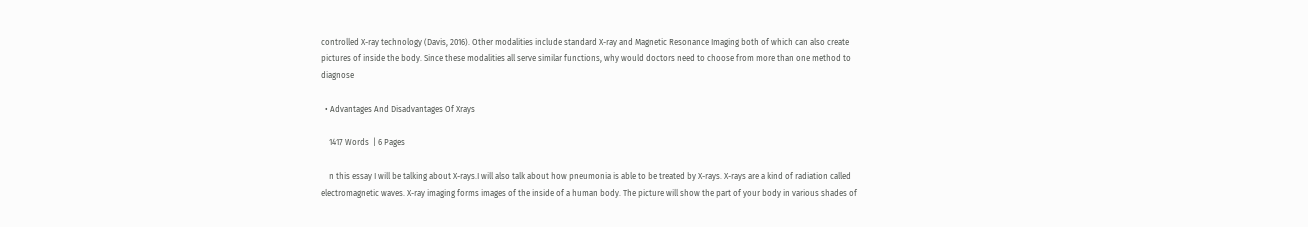controlled X-ray technology (Davis, 2016). Other modalities include standard X-ray and Magnetic Resonance Imaging both of which can also create pictures of inside the body. Since these modalities all serve similar functions, why would doctors need to choose from more than one method to diagnose

  • Advantages And Disadvantages Of Xrays

    1417 Words  | 6 Pages

    n this essay I will be talking about X-rays.I will also talk about how pneumonia is able to be treated by X-rays. X-rays are a kind of radiation called electromagnetic waves. X-ray imaging forms images of the inside of a human body. The picture will show the part of your body in various shades of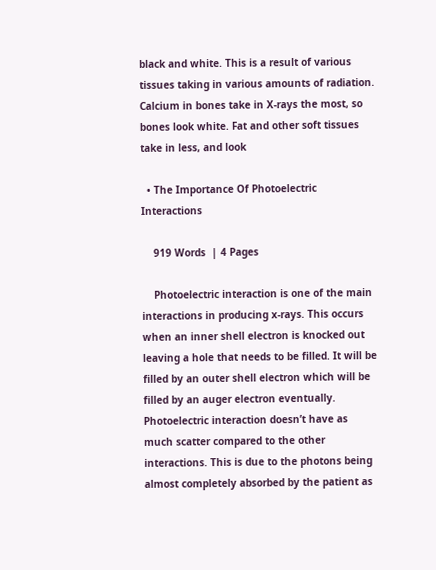black and white. This is a result of various tissues taking in various amounts of radiation. Calcium in bones take in X-rays the most, so bones look white. Fat and other soft tissues take in less, and look

  • The Importance Of Photoelectric Interactions

    919 Words  | 4 Pages

    Photoelectric interaction is one of the main interactions in producing x-rays. This occurs when an inner shell electron is knocked out leaving a hole that needs to be filled. It will be filled by an outer shell electron which will be filled by an auger electron eventually. Photoelectric interaction doesn’t have as much scatter compared to the other interactions. This is due to the photons being almost completely absorbed by the patient as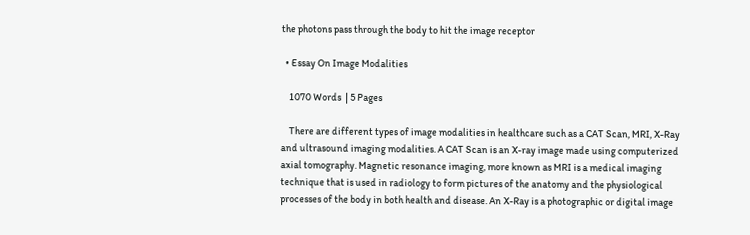the photons pass through the body to hit the image receptor

  • Essay On Image Modalities

    1070 Words  | 5 Pages

    There are different types of image modalities in healthcare such as a CAT Scan, MRI, X-Ray and ultrasound imaging modalities. A CAT Scan is an X-ray image made using computerized axial tomography. Magnetic resonance imaging, more known as MRI is a medical imaging technique that is used in radiology to form pictures of the anatomy and the physiological processes of the body in both health and disease. An X-Ray is a photographic or digital image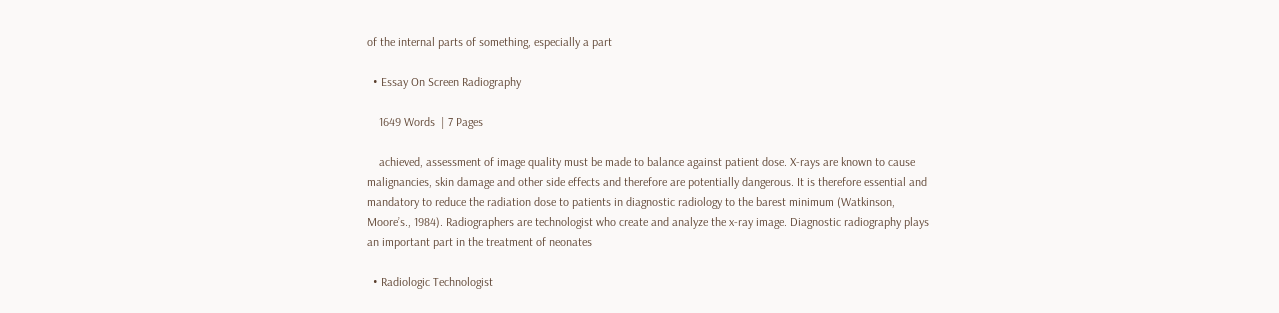of the internal parts of something, especially a part

  • Essay On Screen Radiography

    1649 Words  | 7 Pages

    achieved, assessment of image quality must be made to balance against patient dose. X-rays are known to cause malignancies, skin damage and other side effects and therefore are potentially dangerous. It is therefore essential and mandatory to reduce the radiation dose to patients in diagnostic radiology to the barest minimum (Watkinson, Moore’s., 1984). Radiographers are technologist who create and analyze the x-ray image. Diagnostic radiography plays an important part in the treatment of neonates

  • Radiologic Technologist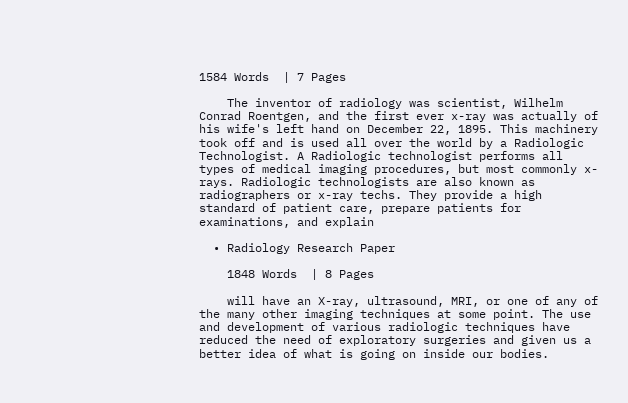1584 Words  | 7 Pages

    The inventor of radiology was scientist, Wilhelm Conrad Roentgen, and the first ever x-ray was actually of his wife's left hand on December 22, 1895. This machinery took off and is used all over the world by a Radiologic Technologist. A Radiologic technologist performs all types of medical imaging procedures, but most commonly x-rays. Radiologic technologists are also known as radiographers or x-ray techs. They provide a high standard of patient care, prepare patients for examinations, and explain

  • Radiology Research Paper

    1848 Words  | 8 Pages

    will have an X-ray, ultrasound, MRI, or one of any of the many other imaging techniques at some point. The use and development of various radiologic techniques have reduced the need of exploratory surgeries and given us a better idea of what is going on inside our bodies.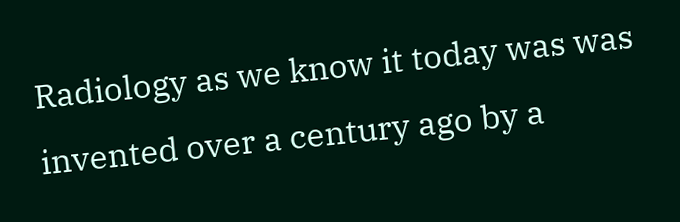Radiology as we know it today was was invented over a century ago by a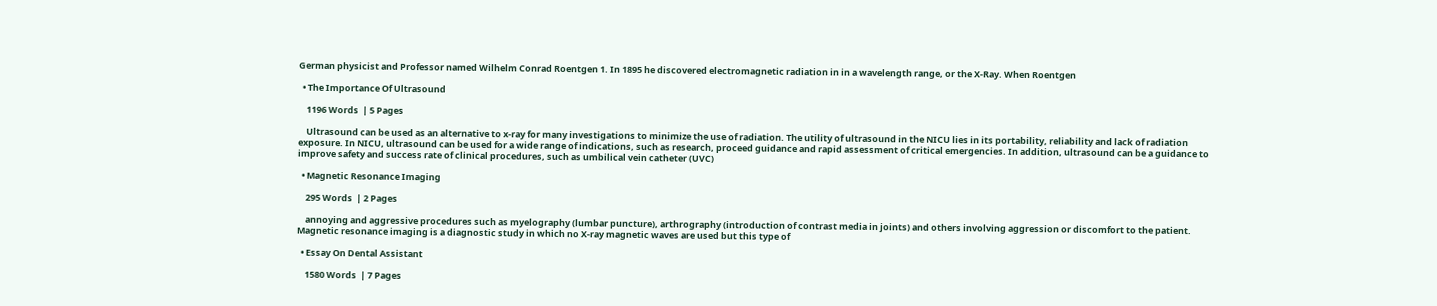German physicist and Professor named Wilhelm Conrad Roentgen 1. In 1895 he discovered electromagnetic radiation in in a wavelength range, or the X-Ray. When Roentgen

  • The Importance Of Ultrasound

    1196 Words  | 5 Pages

    Ultrasound can be used as an alternative to x-ray for many investigations to minimize the use of radiation. The utility of ultrasound in the NICU lies in its portability, reliability and lack of radiation exposure. In NICU, ultrasound can be used for a wide range of indications, such as research, proceed guidance and rapid assessment of critical emergencies. In addition, ultrasound can be a guidance to improve safety and success rate of clinical procedures, such as umbilical vein catheter (UVC)

  • Magnetic Resonance Imaging

    295 Words  | 2 Pages

    annoying and aggressive procedures such as myelography (lumbar puncture), arthrography (introduction of contrast media in joints) and others involving aggression or discomfort to the patient. Magnetic resonance imaging is a diagnostic study in which no X-ray magnetic waves are used but this type of

  • Essay On Dental Assistant

    1580 Words  | 7 Pages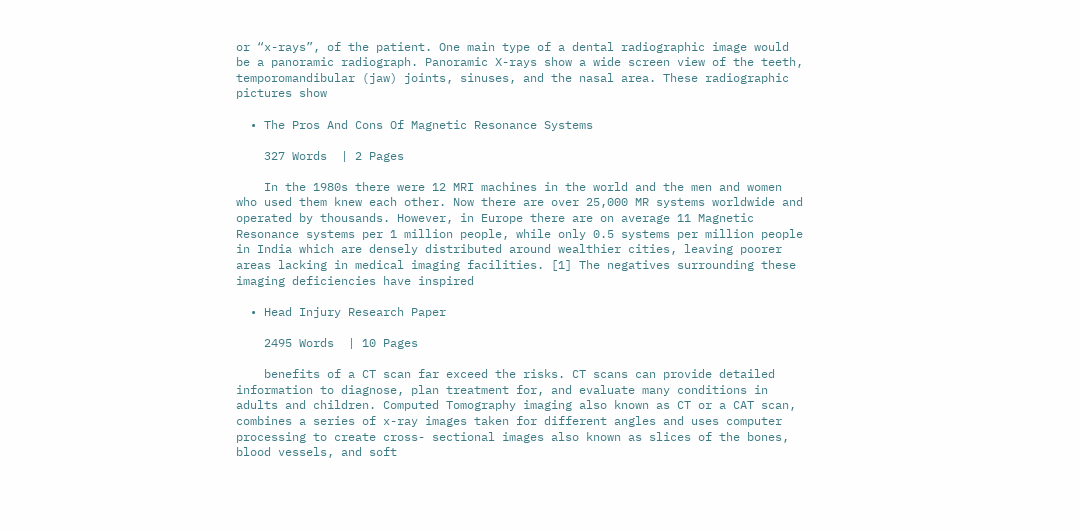or “x-rays”, of the patient. One main type of a dental radiographic image would be a panoramic radiograph. Panoramic X-rays show a wide screen view of the teeth, temporomandibular (jaw) joints, sinuses, and the nasal area. These radiographic pictures show

  • The Pros And Cons Of Magnetic Resonance Systems

    327 Words  | 2 Pages

    In the 1980s there were 12 MRI machines in the world and the men and women who used them knew each other. Now there are over 25,000 MR systems worldwide and operated by thousands. However, in Europe there are on average 11 Magnetic Resonance systems per 1 million people, while only 0.5 systems per million people in India which are densely distributed around wealthier cities, leaving poorer areas lacking in medical imaging facilities. [1] The negatives surrounding these imaging deficiencies have inspired

  • Head Injury Research Paper

    2495 Words  | 10 Pages

    benefits of a CT scan far exceed the risks. CT scans can provide detailed information to diagnose, plan treatment for, and evaluate many conditions in adults and children. Computed Tomography imaging also known as CT or a CAT scan, combines a series of x-ray images taken for different angles and uses computer processing to create cross- sectional images also known as slices of the bones, blood vessels, and soft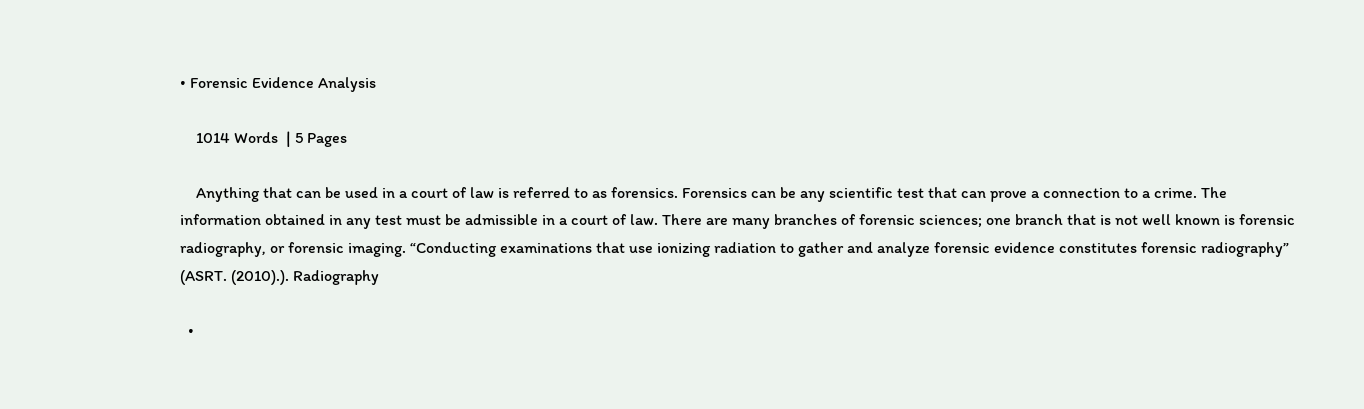• Forensic Evidence Analysis

    1014 Words  | 5 Pages

    Anything that can be used in a court of law is referred to as forensics. Forensics can be any scientific test that can prove a connection to a crime. The information obtained in any test must be admissible in a court of law. There are many branches of forensic sciences; one branch that is not well known is forensic radiography, or forensic imaging. “Conducting examinations that use ionizing radiation to gather and analyze forensic evidence constitutes forensic radiography” (ASRT. (2010).). Radiography

  •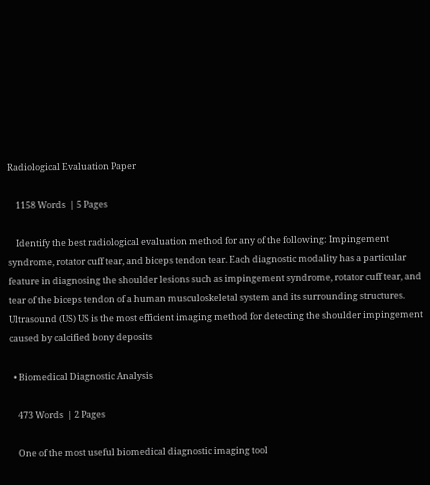Radiological Evaluation Paper

    1158 Words  | 5 Pages

    Identify the best radiological evaluation method for any of the following: Impingement syndrome, rotator cuff tear, and biceps tendon tear. Each diagnostic modality has a particular feature in diagnosing the shoulder lesions such as impingement syndrome, rotator cuff tear, and tear of the biceps tendon of a human musculoskeletal system and its surrounding structures. Ultrasound (US) US is the most efficient imaging method for detecting the shoulder impingement caused by calcified bony deposits

  • Biomedical Diagnostic Analysis

    473 Words  | 2 Pages

    One of the most useful biomedical diagnostic imaging tool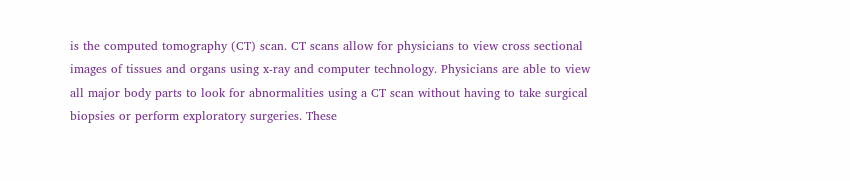is the computed tomography (CT) scan. CT scans allow for physicians to view cross sectional images of tissues and organs using x-ray and computer technology. Physicians are able to view all major body parts to look for abnormalities using a CT scan without having to take surgical biopsies or perform exploratory surgeries. These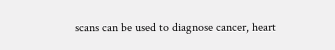scans can be used to diagnose cancer, heart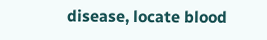disease, locate blood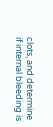clots, and determine if internal bleeding is